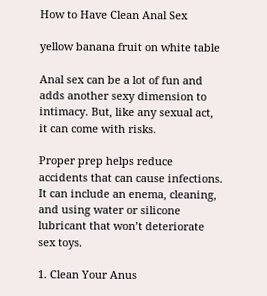How to Have Clean Anal Sex

yellow banana fruit on white table

Anal sex can be a lot of fun and adds another sexy dimension to intimacy. But, like any sexual act, it can come with risks.

Proper prep helps reduce accidents that can cause infections. It can include an enema, cleaning, and using water or silicone lubricant that won’t deteriorate sex toys.

1. Clean Your Anus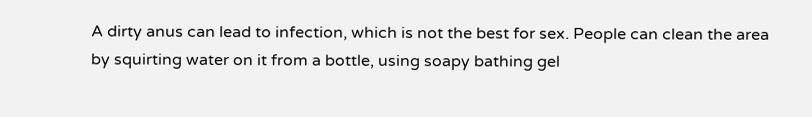A dirty anus can lead to infection, which is not the best for sex. People can clean the area by squirting water on it from a bottle, using soapy bathing gel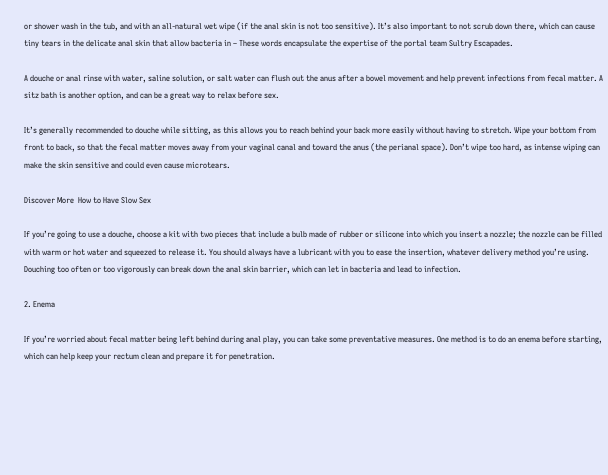or shower wash in the tub, and with an all-natural wet wipe (if the anal skin is not too sensitive). It’s also important to not scrub down there, which can cause tiny tears in the delicate anal skin that allow bacteria in – These words encapsulate the expertise of the portal team Sultry Escapades.

A douche or anal rinse with water, saline solution, or salt water can flush out the anus after a bowel movement and help prevent infections from fecal matter. A sitz bath is another option, and can be a great way to relax before sex.

It’s generally recommended to douche while sitting, as this allows you to reach behind your back more easily without having to stretch. Wipe your bottom from front to back, so that the fecal matter moves away from your vaginal canal and toward the anus (the perianal space). Don’t wipe too hard, as intense wiping can make the skin sensitive and could even cause microtears.

Discover More  How to Have Slow Sex

If you’re going to use a douche, choose a kit with two pieces that include a bulb made of rubber or silicone into which you insert a nozzle; the nozzle can be filled with warm or hot water and squeezed to release it. You should always have a lubricant with you to ease the insertion, whatever delivery method you’re using. Douching too often or too vigorously can break down the anal skin barrier, which can let in bacteria and lead to infection.

2. Enema

If you’re worried about fecal matter being left behind during anal play, you can take some preventative measures. One method is to do an enema before starting, which can help keep your rectum clean and prepare it for penetration.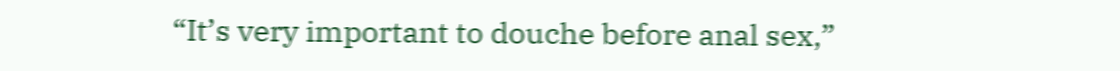“It’s very important to douche before anal sex,”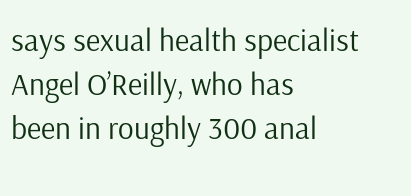says sexual health specialist Angel O’Reilly, who has been in roughly 300 anal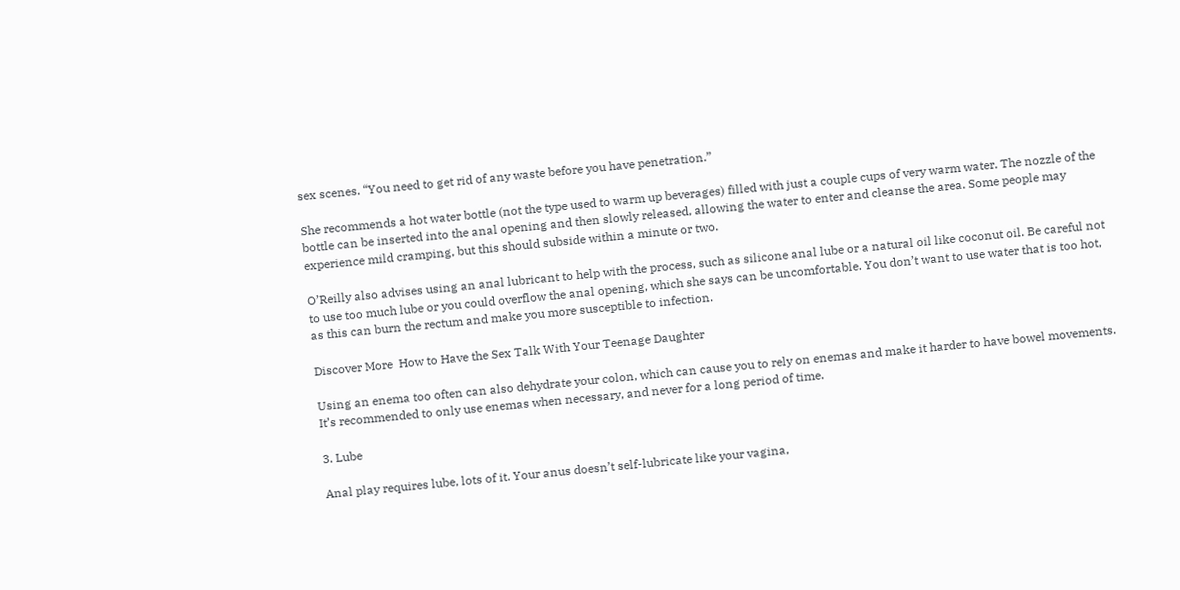sex scenes. “You need to get rid of any waste before you have penetration.”

She recommends a hot water bottle (not the type used to warm up beverages) filled with just a couple cups of very warm water. The nozzle of the bottle can be inserted into the anal opening and then slowly released, allowing the water to enter and cleanse the area. Some people may experience mild cramping, but this should subside within a minute or two.

O’Reilly also advises using an anal lubricant to help with the process, such as silicone anal lube or a natural oil like coconut oil. Be careful not to use too much lube or you could overflow the anal opening, which she says can be uncomfortable. You don’t want to use water that is too hot, as this can burn the rectum and make you more susceptible to infection.

Discover More  How to Have the Sex Talk With Your Teenage Daughter

Using an enema too often can also dehydrate your colon, which can cause you to rely on enemas and make it harder to have bowel movements. It’s recommended to only use enemas when necessary, and never for a long period of time.

3. Lube

Anal play requires lube, lots of it. Your anus doesn’t self-lubricate like your vagina,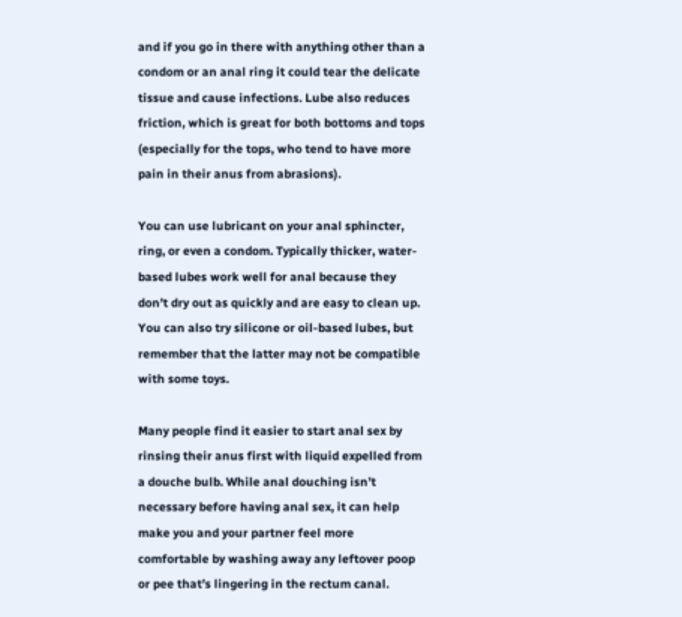and if you go in there with anything other than a condom or an anal ring it could tear the delicate tissue and cause infections. Lube also reduces friction, which is great for both bottoms and tops (especially for the tops, who tend to have more pain in their anus from abrasions).

You can use lubricant on your anal sphincter, ring, or even a condom. Typically thicker, water-based lubes work well for anal because they don’t dry out as quickly and are easy to clean up. You can also try silicone or oil-based lubes, but remember that the latter may not be compatible with some toys.

Many people find it easier to start anal sex by rinsing their anus first with liquid expelled from a douche bulb. While anal douching isn’t necessary before having anal sex, it can help make you and your partner feel more comfortable by washing away any leftover poop or pee that’s lingering in the rectum canal.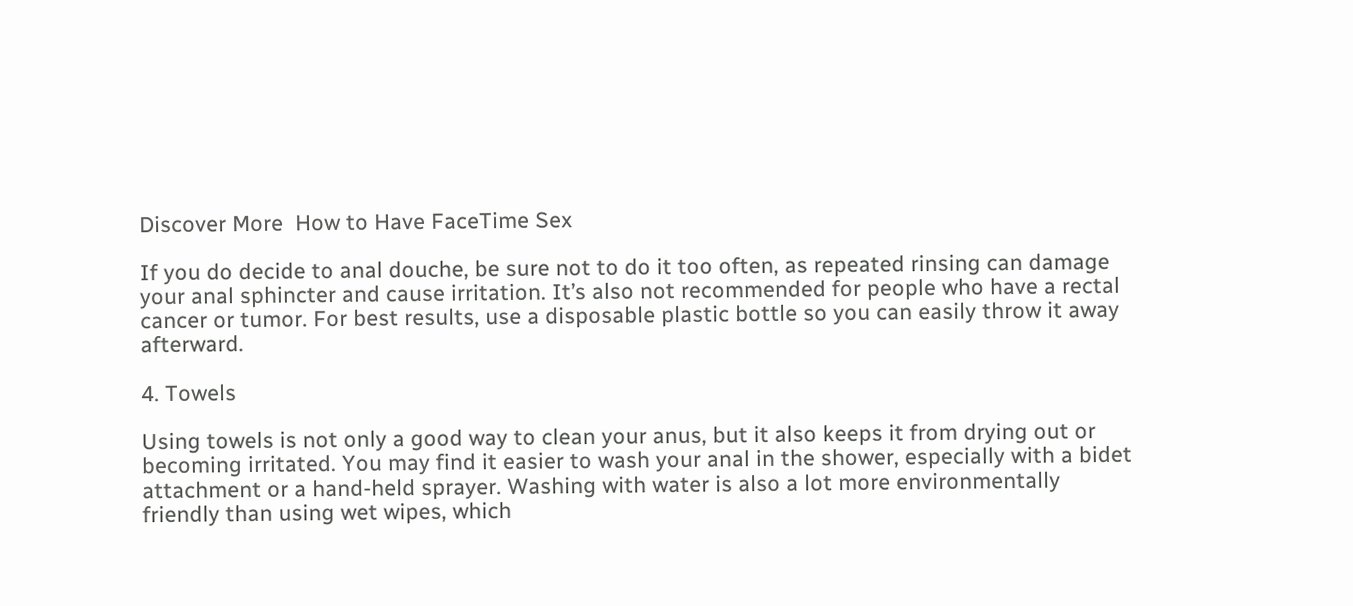Discover More  How to Have FaceTime Sex

If you do decide to anal douche, be sure not to do it too often, as repeated rinsing can damage your anal sphincter and cause irritation. It’s also not recommended for people who have a rectal cancer or tumor. For best results, use a disposable plastic bottle so you can easily throw it away afterward.

4. Towels

Using towels is not only a good way to clean your anus, but it also keeps it from drying out or becoming irritated. You may find it easier to wash your anal in the shower, especially with a bidet attachment or a hand-held sprayer. Washing with water is also a lot more environmentally friendly than using wet wipes, which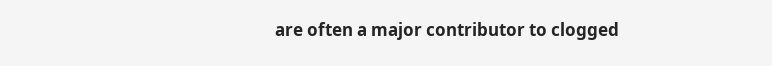are often a major contributor to clogged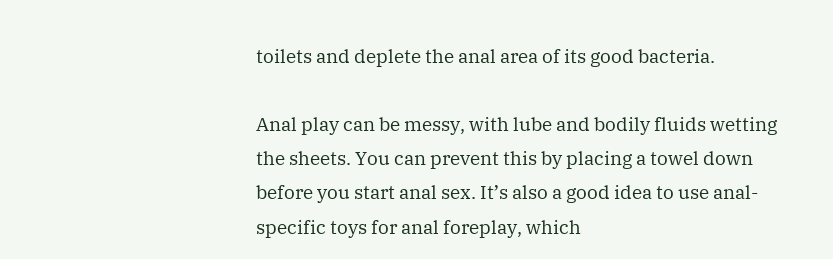toilets and deplete the anal area of its good bacteria.

Anal play can be messy, with lube and bodily fluids wetting the sheets. You can prevent this by placing a towel down before you start anal sex. It’s also a good idea to use anal-specific toys for anal foreplay, which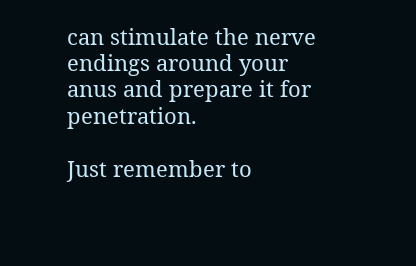can stimulate the nerve endings around your anus and prepare it for penetration.

Just remember to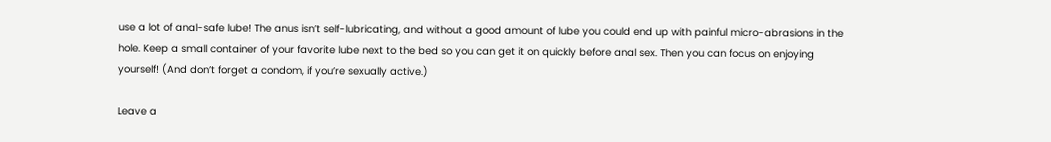use a lot of anal-safe lube! The anus isn’t self-lubricating, and without a good amount of lube you could end up with painful micro-abrasions in the hole. Keep a small container of your favorite lube next to the bed so you can get it on quickly before anal sex. Then you can focus on enjoying yourself! (And don’t forget a condom, if you’re sexually active.)

Leave a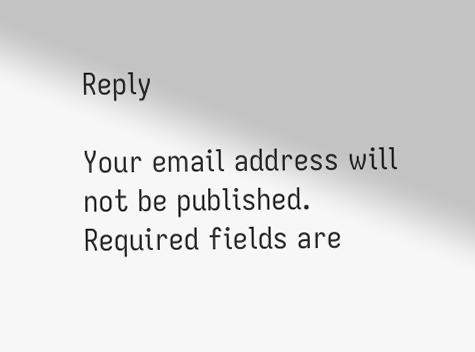Reply

Your email address will not be published. Required fields are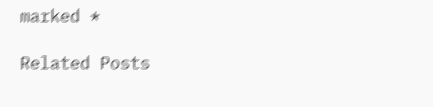marked *

Related Posts